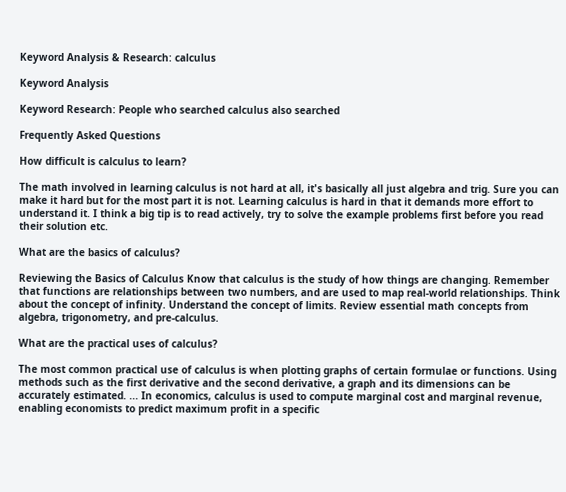Keyword Analysis & Research: calculus

Keyword Analysis

Keyword Research: People who searched calculus also searched

Frequently Asked Questions

How difficult is calculus to learn?

The math involved in learning calculus is not hard at all, it's basically all just algebra and trig. Sure you can make it hard but for the most part it is not. Learning calculus is hard in that it demands more effort to understand it. I think a big tip is to read actively, try to solve the example problems first before you read their solution etc.

What are the basics of calculus?

Reviewing the Basics of Calculus Know that calculus is the study of how things are changing. Remember that functions are relationships between two numbers, and are used to map real-world relationships. Think about the concept of infinity. Understand the concept of limits. Review essential math concepts from algebra, trigonometry, and pre-calculus.

What are the practical uses of calculus?

The most common practical use of calculus is when plotting graphs of certain formulae or functions. Using methods such as the first derivative and the second derivative, a graph and its dimensions can be accurately estimated. ... In economics, calculus is used to compute marginal cost and marginal revenue, enabling economists to predict maximum profit in a specific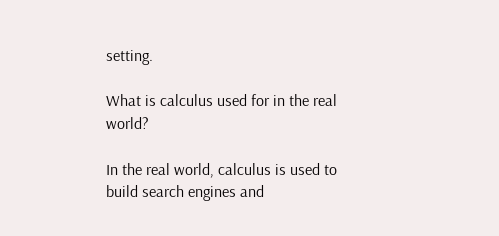setting.

What is calculus used for in the real world?

In the real world, calculus is used to build search engines and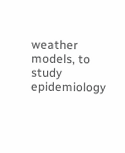weather models, to study epidemiology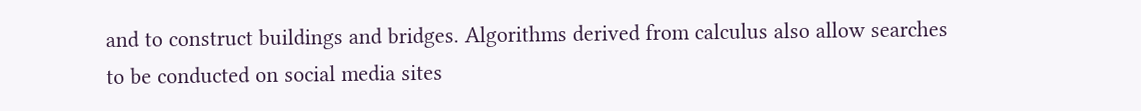and to construct buildings and bridges. Algorithms derived from calculus also allow searches to be conducted on social media sites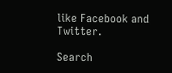like Facebook and Twitter.

Search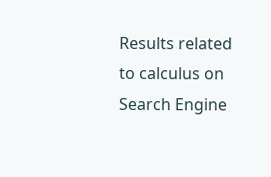Results related to calculus on Search Engine